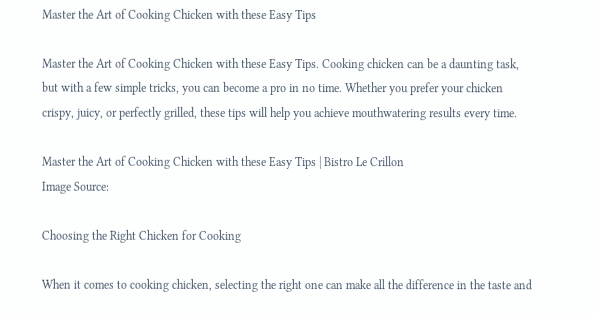Master the Art of Cooking Chicken with these Easy Tips

Master the Art of Cooking Chicken with these Easy Tips. Cooking chicken can be a daunting task, but with a few simple tricks, you can become a pro in no time. Whether you prefer your chicken crispy, juicy, or perfectly grilled, these tips will help you achieve mouthwatering results every time.

Master the Art of Cooking Chicken with these Easy Tips | Bistro Le Crillon
Image Source:

Choosing the Right Chicken for Cooking

When it comes to cooking chicken, selecting the right one can make all the difference in the taste and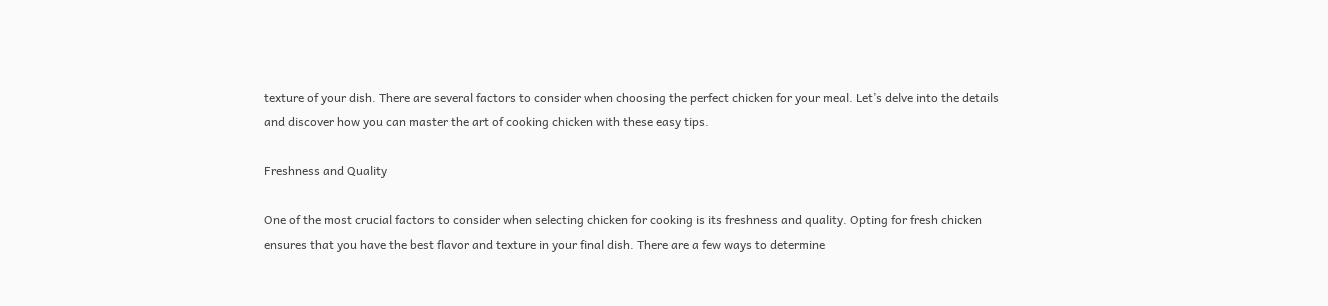texture of your dish. There are several factors to consider when choosing the perfect chicken for your meal. Let’s delve into the details and discover how you can master the art of cooking chicken with these easy tips.

Freshness and Quality

One of the most crucial factors to consider when selecting chicken for cooking is its freshness and quality. Opting for fresh chicken ensures that you have the best flavor and texture in your final dish. There are a few ways to determine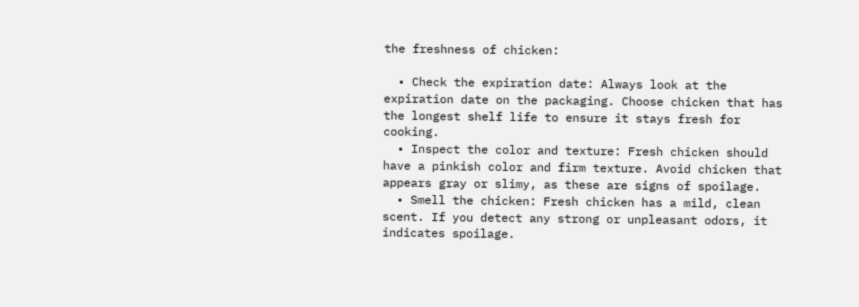the freshness of chicken:

  • Check the expiration date: Always look at the expiration date on the packaging. Choose chicken that has the longest shelf life to ensure it stays fresh for cooking.
  • Inspect the color and texture: Fresh chicken should have a pinkish color and firm texture. Avoid chicken that appears gray or slimy, as these are signs of spoilage.
  • Smell the chicken: Fresh chicken has a mild, clean scent. If you detect any strong or unpleasant odors, it indicates spoilage.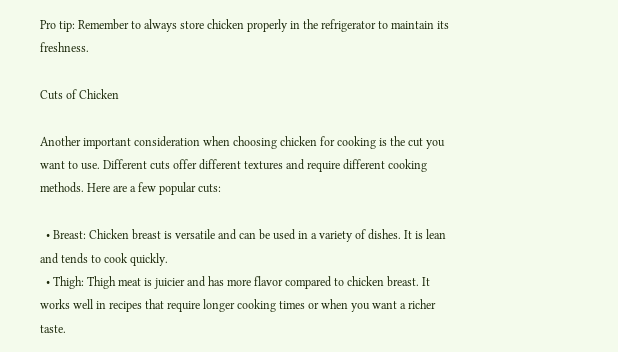Pro tip: Remember to always store chicken properly in the refrigerator to maintain its freshness.

Cuts of Chicken

Another important consideration when choosing chicken for cooking is the cut you want to use. Different cuts offer different textures and require different cooking methods. Here are a few popular cuts:

  • Breast: Chicken breast is versatile and can be used in a variety of dishes. It is lean and tends to cook quickly.
  • Thigh: Thigh meat is juicier and has more flavor compared to chicken breast. It works well in recipes that require longer cooking times or when you want a richer taste.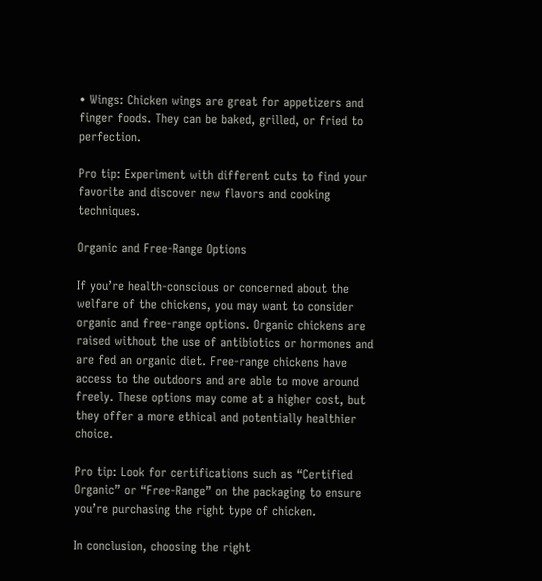• Wings: Chicken wings are great for appetizers and finger foods. They can be baked, grilled, or fried to perfection.

Pro tip: Experiment with different cuts to find your favorite and discover new flavors and cooking techniques.

Organic and Free-Range Options

If you’re health-conscious or concerned about the welfare of the chickens, you may want to consider organic and free-range options. Organic chickens are raised without the use of antibiotics or hormones and are fed an organic diet. Free-range chickens have access to the outdoors and are able to move around freely. These options may come at a higher cost, but they offer a more ethical and potentially healthier choice.

Pro tip: Look for certifications such as “Certified Organic” or “Free-Range” on the packaging to ensure you’re purchasing the right type of chicken.

In conclusion, choosing the right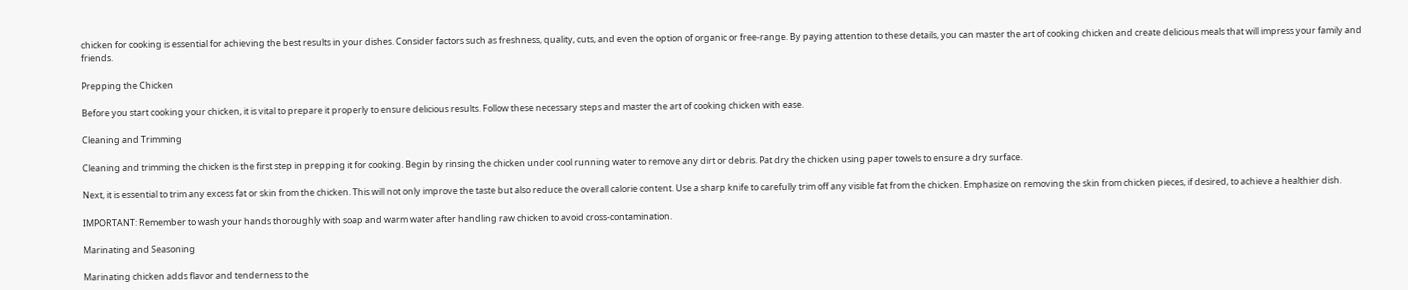chicken for cooking is essential for achieving the best results in your dishes. Consider factors such as freshness, quality, cuts, and even the option of organic or free-range. By paying attention to these details, you can master the art of cooking chicken and create delicious meals that will impress your family and friends.

Prepping the Chicken

Before you start cooking your chicken, it is vital to prepare it properly to ensure delicious results. Follow these necessary steps and master the art of cooking chicken with ease.

Cleaning and Trimming

Cleaning and trimming the chicken is the first step in prepping it for cooking. Begin by rinsing the chicken under cool running water to remove any dirt or debris. Pat dry the chicken using paper towels to ensure a dry surface.

Next, it is essential to trim any excess fat or skin from the chicken. This will not only improve the taste but also reduce the overall calorie content. Use a sharp knife to carefully trim off any visible fat from the chicken. Emphasize on removing the skin from chicken pieces, if desired, to achieve a healthier dish.

IMPORTANT: Remember to wash your hands thoroughly with soap and warm water after handling raw chicken to avoid cross-contamination.

Marinating and Seasoning

Marinating chicken adds flavor and tenderness to the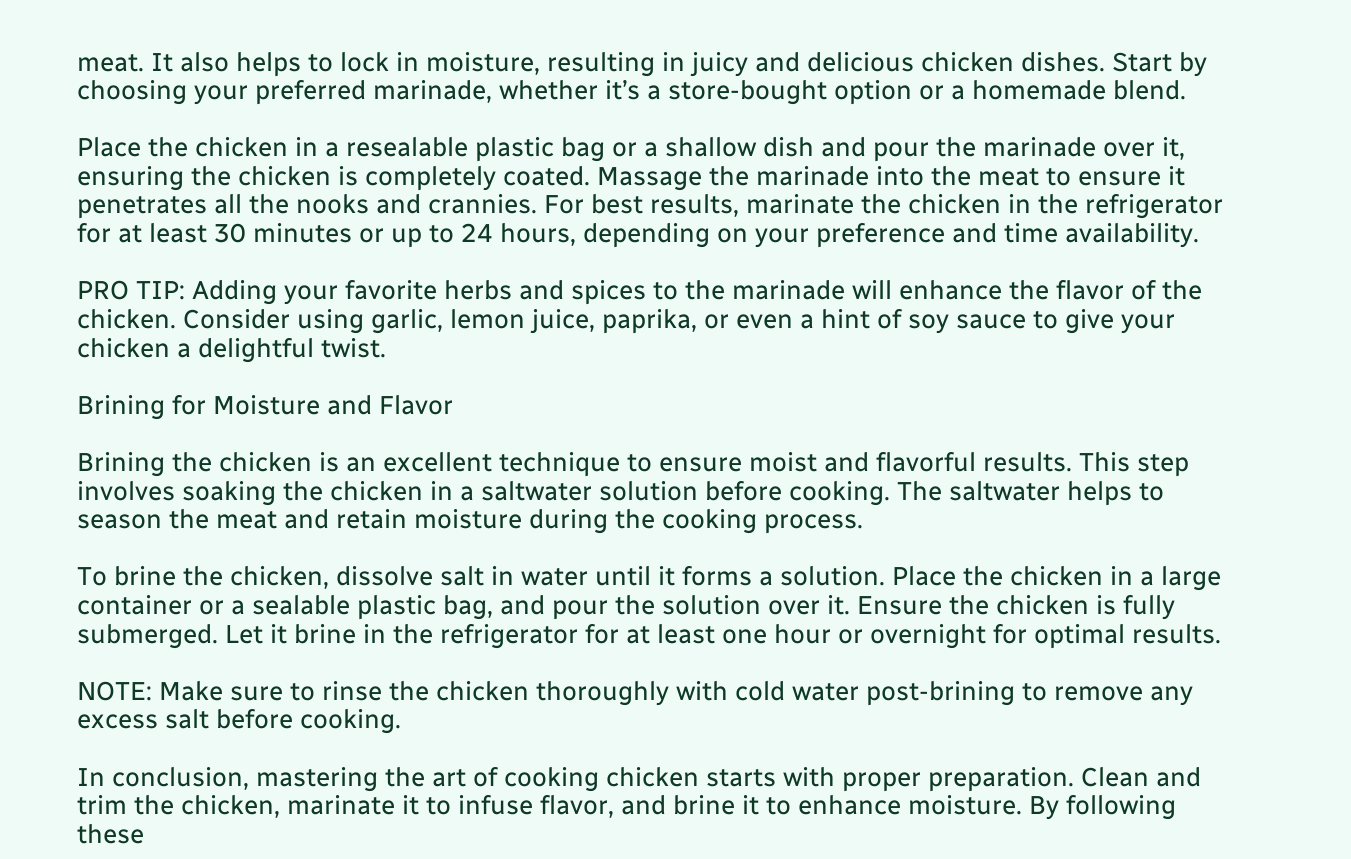meat. It also helps to lock in moisture, resulting in juicy and delicious chicken dishes. Start by choosing your preferred marinade, whether it’s a store-bought option or a homemade blend.

Place the chicken in a resealable plastic bag or a shallow dish and pour the marinade over it, ensuring the chicken is completely coated. Massage the marinade into the meat to ensure it penetrates all the nooks and crannies. For best results, marinate the chicken in the refrigerator for at least 30 minutes or up to 24 hours, depending on your preference and time availability.

PRO TIP: Adding your favorite herbs and spices to the marinade will enhance the flavor of the chicken. Consider using garlic, lemon juice, paprika, or even a hint of soy sauce to give your chicken a delightful twist.

Brining for Moisture and Flavor

Brining the chicken is an excellent technique to ensure moist and flavorful results. This step involves soaking the chicken in a saltwater solution before cooking. The saltwater helps to season the meat and retain moisture during the cooking process.

To brine the chicken, dissolve salt in water until it forms a solution. Place the chicken in a large container or a sealable plastic bag, and pour the solution over it. Ensure the chicken is fully submerged. Let it brine in the refrigerator for at least one hour or overnight for optimal results.

NOTE: Make sure to rinse the chicken thoroughly with cold water post-brining to remove any excess salt before cooking.

In conclusion, mastering the art of cooking chicken starts with proper preparation. Clean and trim the chicken, marinate it to infuse flavor, and brine it to enhance moisture. By following these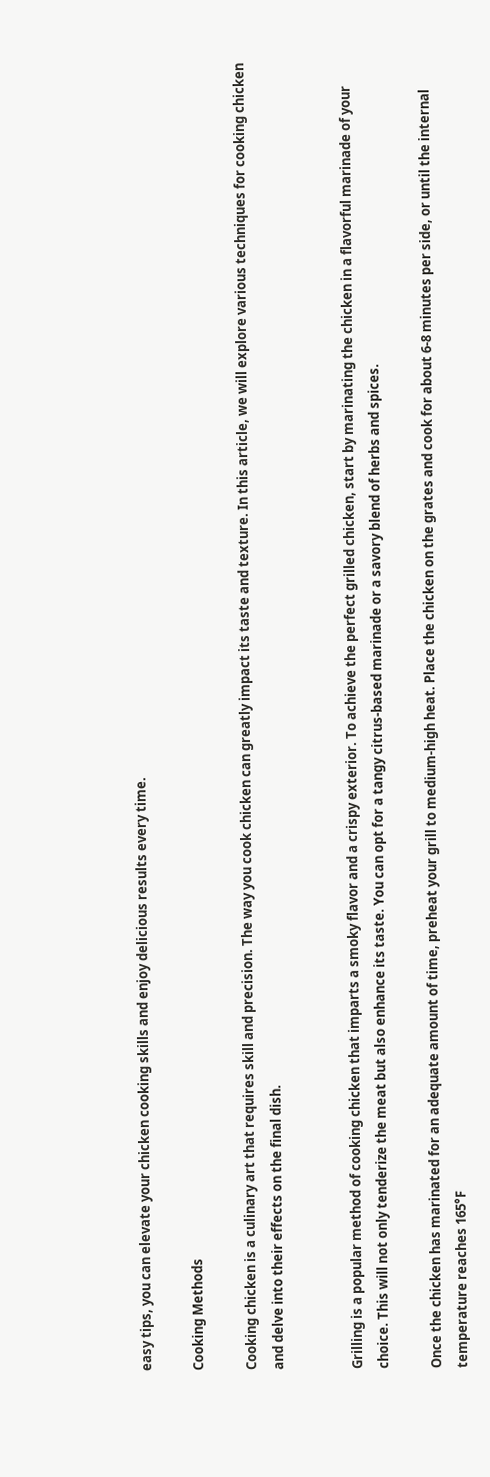easy tips, you can elevate your chicken cooking skills and enjoy delicious results every time.

Cooking Methods

Cooking chicken is a culinary art that requires skill and precision. The way you cook chicken can greatly impact its taste and texture. In this article, we will explore various techniques for cooking chicken and delve into their effects on the final dish.


Grilling is a popular method of cooking chicken that imparts a smoky flavor and a crispy exterior. To achieve the perfect grilled chicken, start by marinating the chicken in a flavorful marinade of your choice. This will not only tenderize the meat but also enhance its taste. You can opt for a tangy citrus-based marinade or a savory blend of herbs and spices.

Once the chicken has marinated for an adequate amount of time, preheat your grill to medium-high heat. Place the chicken on the grates and cook for about 6-8 minutes per side, or until the internal temperature reaches 165°F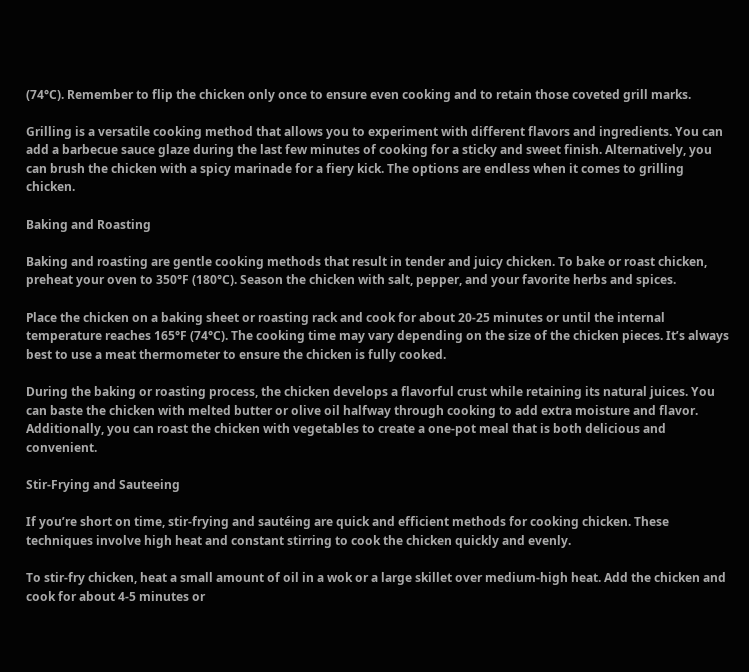(74°C). Remember to flip the chicken only once to ensure even cooking and to retain those coveted grill marks.

Grilling is a versatile cooking method that allows you to experiment with different flavors and ingredients. You can add a barbecue sauce glaze during the last few minutes of cooking for a sticky and sweet finish. Alternatively, you can brush the chicken with a spicy marinade for a fiery kick. The options are endless when it comes to grilling chicken.

Baking and Roasting

Baking and roasting are gentle cooking methods that result in tender and juicy chicken. To bake or roast chicken, preheat your oven to 350°F (180°C). Season the chicken with salt, pepper, and your favorite herbs and spices.

Place the chicken on a baking sheet or roasting rack and cook for about 20-25 minutes or until the internal temperature reaches 165°F (74°C). The cooking time may vary depending on the size of the chicken pieces. It’s always best to use a meat thermometer to ensure the chicken is fully cooked.

During the baking or roasting process, the chicken develops a flavorful crust while retaining its natural juices. You can baste the chicken with melted butter or olive oil halfway through cooking to add extra moisture and flavor. Additionally, you can roast the chicken with vegetables to create a one-pot meal that is both delicious and convenient.

Stir-Frying and Sauteeing

If you’re short on time, stir-frying and sautéing are quick and efficient methods for cooking chicken. These techniques involve high heat and constant stirring to cook the chicken quickly and evenly.

To stir-fry chicken, heat a small amount of oil in a wok or a large skillet over medium-high heat. Add the chicken and cook for about 4-5 minutes or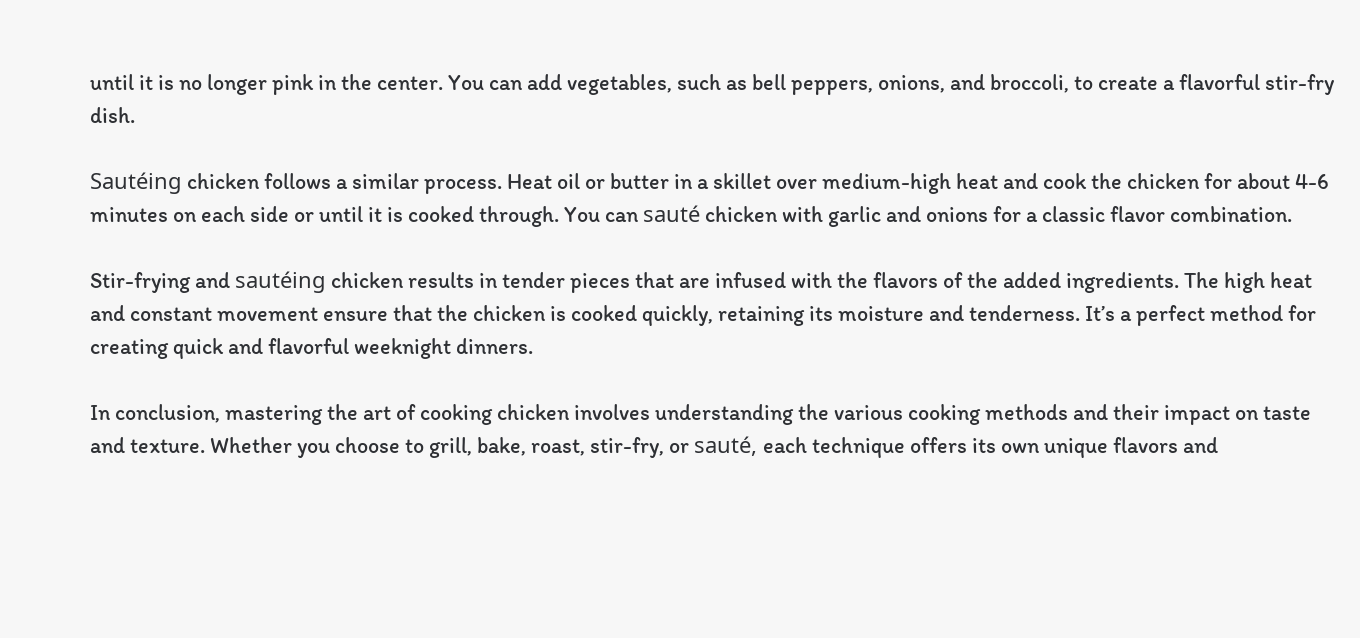until it is no longer pink in the center. You can add vegetables, such as bell peppers, onions, and broccoli, to create a flavorful stir-fry dish.

Sautéing chicken follows a similar process. Heat oil or butter in a skillet over medium-high heat and cook the chicken for about 4-6 minutes on each side or until it is cooked through. You can sauté chicken with garlic and onions for a classic flavor combination.

Stir-frying and sautéing chicken results in tender pieces that are infused with the flavors of the added ingredients. The high heat and constant movement ensure that the chicken is cooked quickly, retaining its moisture and tenderness. It’s a perfect method for creating quick and flavorful weeknight dinners.

In conclusion, mastering the art of cooking chicken involves understanding the various cooking methods and their impact on taste and texture. Whether you choose to grill, bake, roast, stir-fry, or sauté, each technique offers its own unique flavors and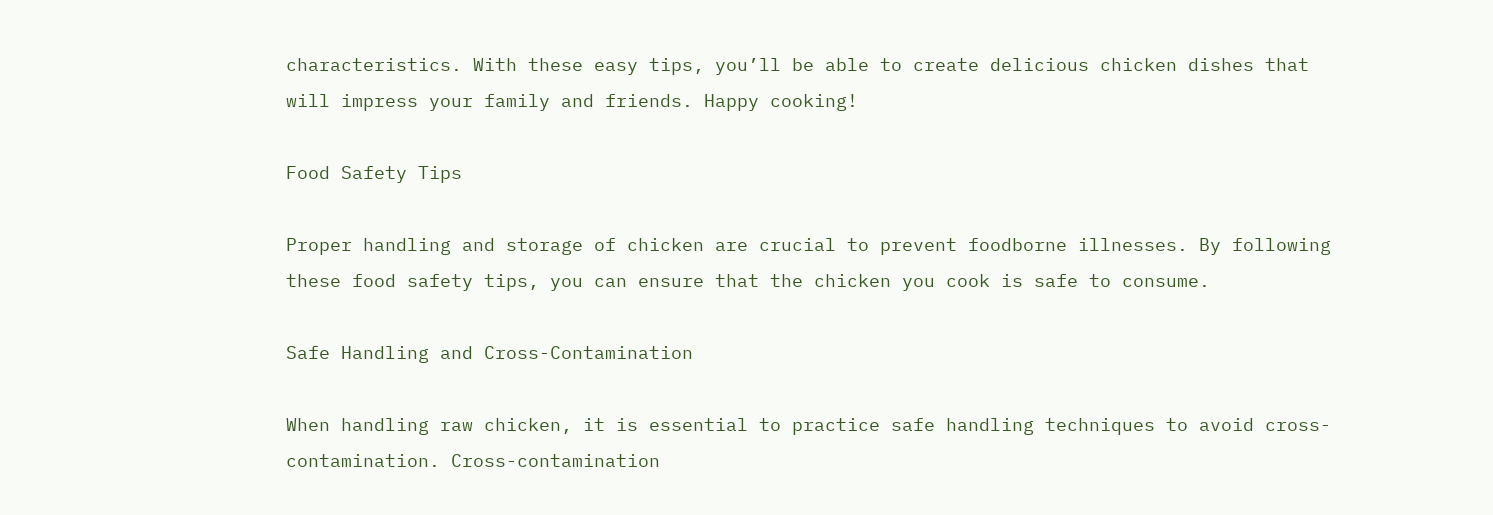characteristics. With these easy tips, you’ll be able to create delicious chicken dishes that will impress your family and friends. Happy cooking!

Food Safety Tips

Proper handling and storage of chicken are crucial to prevent foodborne illnesses. By following these food safety tips, you can ensure that the chicken you cook is safe to consume.

Safe Handling and Cross-Contamination

When handling raw chicken, it is essential to practice safe handling techniques to avoid cross-contamination. Cross-contamination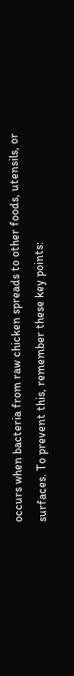occurs when bacteria from raw chicken spreads to other foods, utensils, or surfaces. To prevent this, remember these key points: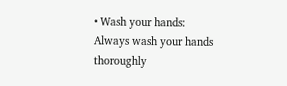• Wash your hands: Always wash your hands thoroughly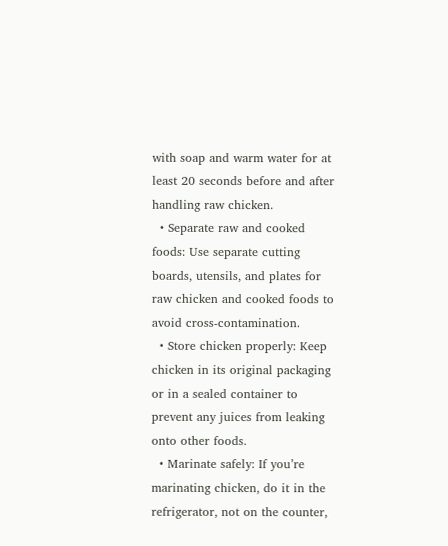with soap and warm water for at least 20 seconds before and after handling raw chicken.
  • Separate raw and cooked foods: Use separate cutting boards, utensils, and plates for raw chicken and cooked foods to avoid cross-contamination.
  • Store chicken properly: Keep chicken in its original packaging or in a sealed container to prevent any juices from leaking onto other foods.
  • Marinate safely: If you’re marinating chicken, do it in the refrigerator, not on the counter,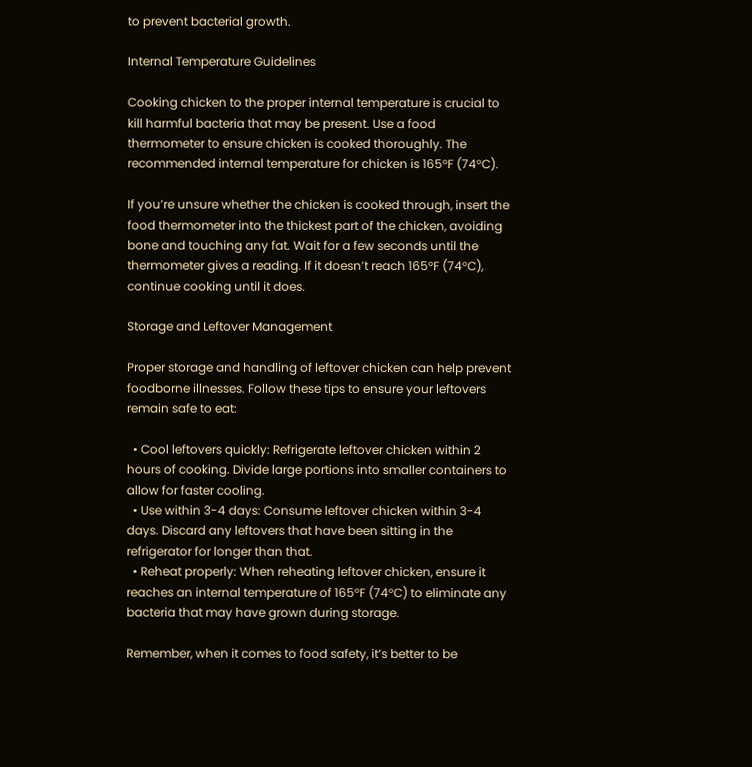to prevent bacterial growth.

Internal Temperature Guidelines

Cooking chicken to the proper internal temperature is crucial to kill harmful bacteria that may be present. Use a food thermometer to ensure chicken is cooked thoroughly. The recommended internal temperature for chicken is 165°F (74°C).

If you’re unsure whether the chicken is cooked through, insert the food thermometer into the thickest part of the chicken, avoiding bone and touching any fat. Wait for a few seconds until the thermometer gives a reading. If it doesn’t reach 165°F (74°C), continue cooking until it does.

Storage and Leftover Management

Proper storage and handling of leftover chicken can help prevent foodborne illnesses. Follow these tips to ensure your leftovers remain safe to eat:

  • Cool leftovers quickly: Refrigerate leftover chicken within 2 hours of cooking. Divide large portions into smaller containers to allow for faster cooling.
  • Use within 3-4 days: Consume leftover chicken within 3-4 days. Discard any leftovers that have been sitting in the refrigerator for longer than that.
  • Reheat properly: When reheating leftover chicken, ensure it reaches an internal temperature of 165°F (74°C) to eliminate any bacteria that may have grown during storage.

Remember, when it comes to food safety, it’s better to be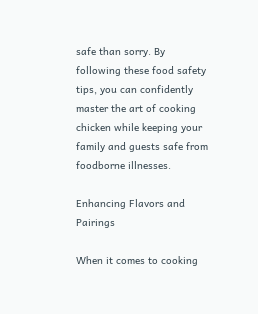safe than sorry. By following these food safety tips, you can confidently master the art of cooking chicken while keeping your family and guests safe from foodborne illnesses.

Enhancing Flavors and Pairings

When it comes to cooking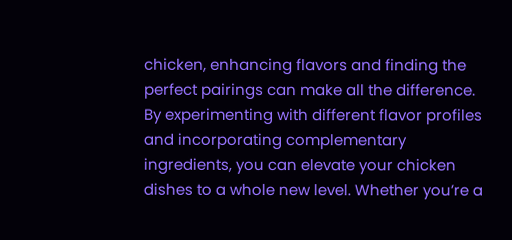chicken, enhancing flavors and finding the perfect pairings can make all the difference. By experimenting with different flavor profiles and incorporating complementary ingredients, you can elevate your chicken dishes to a whole new level. Whether you’re a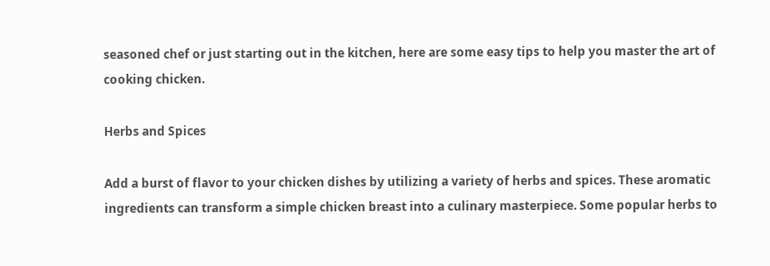seasoned chef or just starting out in the kitchen, here are some easy tips to help you master the art of cooking chicken.

Herbs and Spices

Add a burst of flavor to your chicken dishes by utilizing a variety of herbs and spices. These aromatic ingredients can transform a simple chicken breast into a culinary masterpiece. Some popular herbs to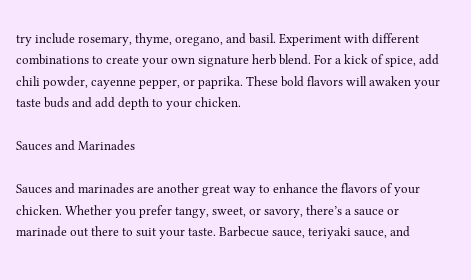try include rosemary, thyme, oregano, and basil. Experiment with different combinations to create your own signature herb blend. For a kick of spice, add chili powder, cayenne pepper, or paprika. These bold flavors will awaken your taste buds and add depth to your chicken.

Sauces and Marinades

Sauces and marinades are another great way to enhance the flavors of your chicken. Whether you prefer tangy, sweet, or savory, there’s a sauce or marinade out there to suit your taste. Barbecue sauce, teriyaki sauce, and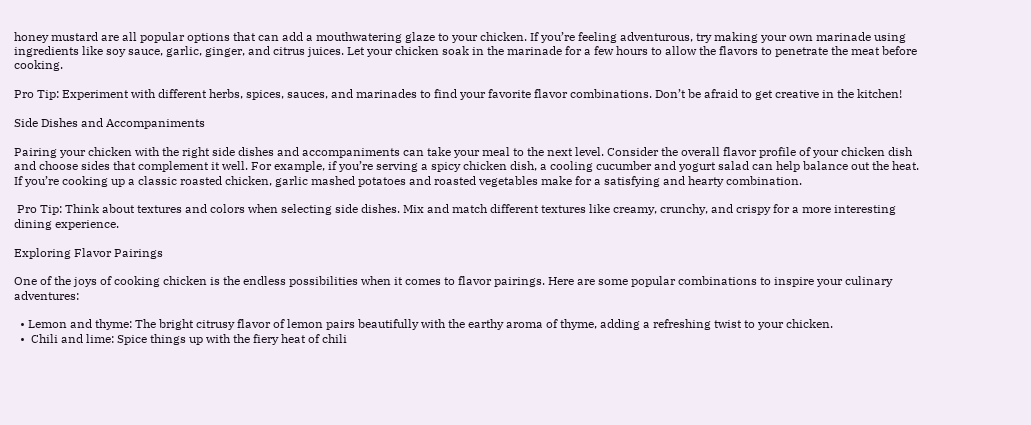honey mustard are all popular options that can add a mouthwatering glaze to your chicken. If you’re feeling adventurous, try making your own marinade using ingredients like soy sauce, garlic, ginger, and citrus juices. Let your chicken soak in the marinade for a few hours to allow the flavors to penetrate the meat before cooking.

Pro Tip: Experiment with different herbs, spices, sauces, and marinades to find your favorite flavor combinations. Don’t be afraid to get creative in the kitchen!

Side Dishes and Accompaniments

Pairing your chicken with the right side dishes and accompaniments can take your meal to the next level. Consider the overall flavor profile of your chicken dish and choose sides that complement it well. For example, if you’re serving a spicy chicken dish, a cooling cucumber and yogurt salad can help balance out the heat. If you’re cooking up a classic roasted chicken, garlic mashed potatoes and roasted vegetables make for a satisfying and hearty combination.

 Pro Tip: Think about textures and colors when selecting side dishes. Mix and match different textures like creamy, crunchy, and crispy for a more interesting dining experience.

Exploring Flavor Pairings

One of the joys of cooking chicken is the endless possibilities when it comes to flavor pairings. Here are some popular combinations to inspire your culinary adventures:

  • Lemon and thyme: The bright citrusy flavor of lemon pairs beautifully with the earthy aroma of thyme, adding a refreshing twist to your chicken.
  •  Chili and lime: Spice things up with the fiery heat of chili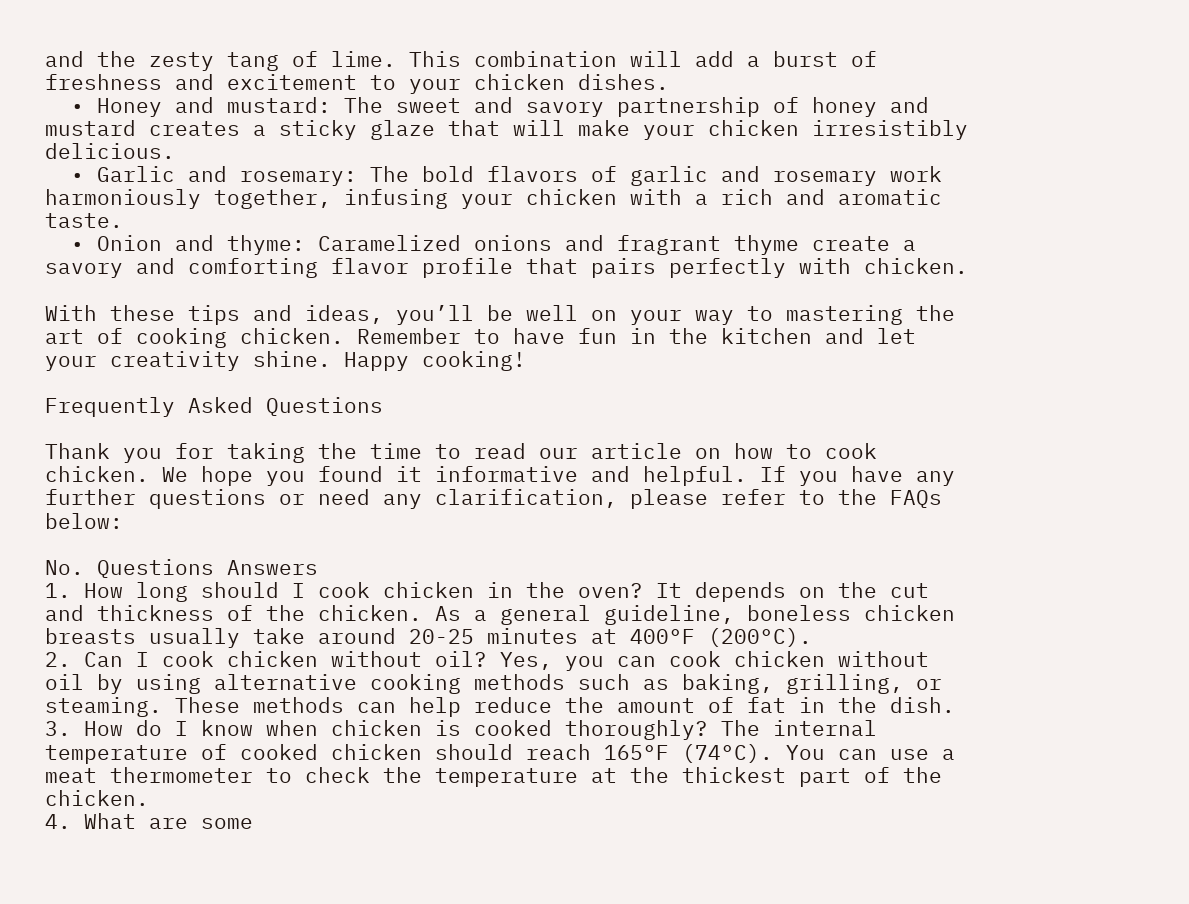and the zesty tang of lime. This combination will add a burst of freshness and excitement to your chicken dishes.
  • Honey and mustard: The sweet and savory partnership of honey and mustard creates a sticky glaze that will make your chicken irresistibly delicious.
  • Garlic and rosemary: The bold flavors of garlic and rosemary work harmoniously together, infusing your chicken with a rich and aromatic taste.
  • Onion and thyme: Caramelized onions and fragrant thyme create a savory and comforting flavor profile that pairs perfectly with chicken.

With these tips and ideas, you’ll be well on your way to mastering the art of cooking chicken. Remember to have fun in the kitchen and let your creativity shine. Happy cooking!

Frequently Asked Questions

Thank you for taking the time to read our article on how to cook chicken. We hope you found it informative and helpful. If you have any further questions or need any clarification, please refer to the FAQs below:

No. Questions Answers
1. How long should I cook chicken in the oven? It depends on the cut and thickness of the chicken. As a general guideline, boneless chicken breasts usually take around 20-25 minutes at 400°F (200°C).
2. Can I cook chicken without oil? Yes, you can cook chicken without oil by using alternative cooking methods such as baking, grilling, or steaming. These methods can help reduce the amount of fat in the dish.
3. How do I know when chicken is cooked thoroughly? The internal temperature of cooked chicken should reach 165°F (74°C). You can use a meat thermometer to check the temperature at the thickest part of the chicken.
4. What are some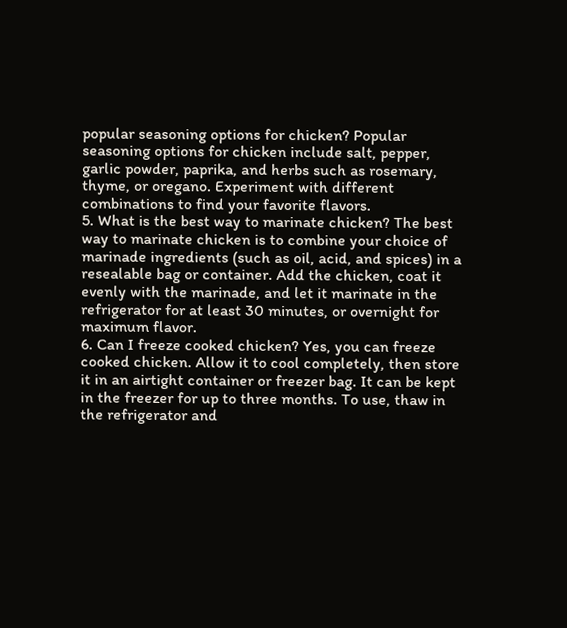popular seasoning options for chicken? Popular seasoning options for chicken include salt, pepper, garlic powder, paprika, and herbs such as rosemary, thyme, or oregano. Experiment with different combinations to find your favorite flavors.
5. What is the best way to marinate chicken? The best way to marinate chicken is to combine your choice of marinade ingredients (such as oil, acid, and spices) in a resealable bag or container. Add the chicken, coat it evenly with the marinade, and let it marinate in the refrigerator for at least 30 minutes, or overnight for maximum flavor.
6. Can I freeze cooked chicken? Yes, you can freeze cooked chicken. Allow it to cool completely, then store it in an airtight container or freezer bag. It can be kept in the freezer for up to three months. To use, thaw in the refrigerator and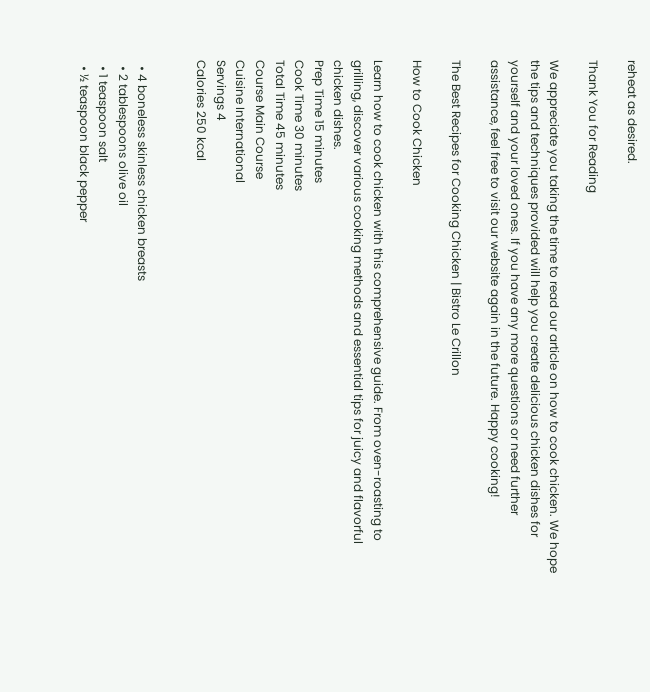reheat as desired.

Thank You for Reading

We appreciate you taking the time to read our article on how to cook chicken. We hope the tips and techniques provided will help you create delicious chicken dishes for yourself and your loved ones. If you have any more questions or need further assistance, feel free to visit our website again in the future. Happy cooking!

The Best Recipes for Cooking Chicken | Bistro Le Crillon

How to Cook Chicken

Learn how to cook chicken with this comprehensive guide. From oven-roasting to grilling, discover various cooking methods and essential tips for juicy and flavorful chicken dishes.
Prep Time 15 minutes
Cook Time 30 minutes
Total Time 45 minutes
Course Main Course
Cuisine International
Servings 4
Calories 250 kcal


  • 4 boneless skinless chicken breasts
  • 2 tablespoons olive oil
  • 1 teaspoon salt
  • ½ teaspoon black pepper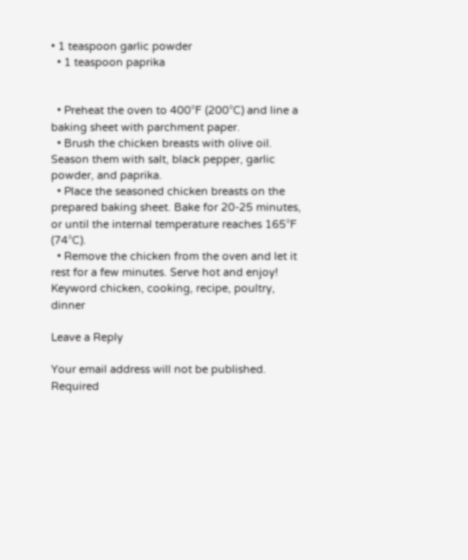• 1 teaspoon garlic powder
  • 1 teaspoon paprika


  • Preheat the oven to 400°F (200°C) and line a baking sheet with parchment paper.
  • Brush the chicken breasts with olive oil. Season them with salt, black pepper, garlic powder, and paprika.
  • Place the seasoned chicken breasts on the prepared baking sheet. Bake for 20-25 minutes, or until the internal temperature reaches 165°F (74°C).
  • Remove the chicken from the oven and let it rest for a few minutes. Serve hot and enjoy!
Keyword chicken, cooking, recipe, poultry, dinner

Leave a Reply

Your email address will not be published. Required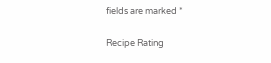fields are marked *

Recipe Rating